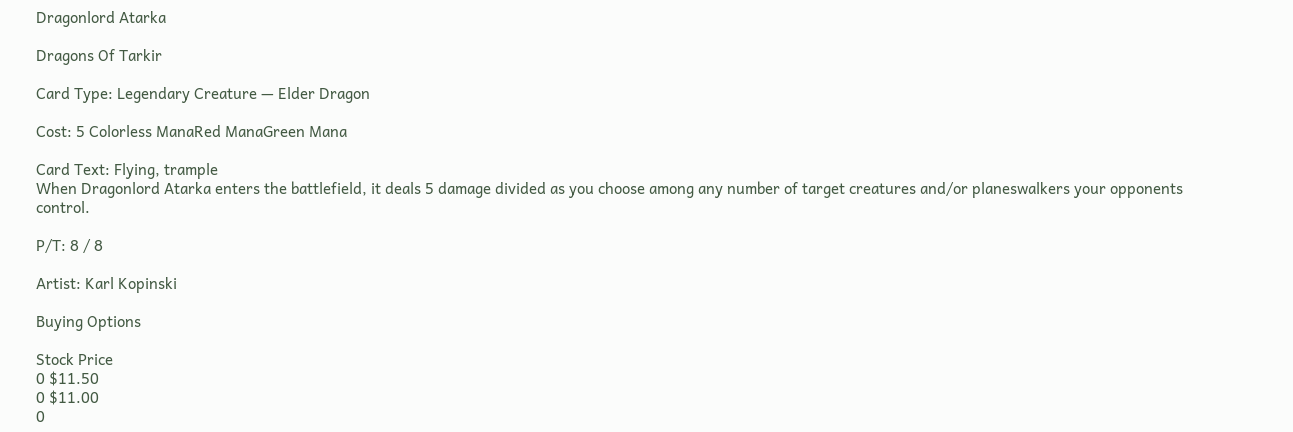Dragonlord Atarka

Dragons Of Tarkir

Card Type: Legendary Creature — Elder Dragon

Cost: 5 Colorless ManaRed ManaGreen Mana

Card Text: Flying, trample
When Dragonlord Atarka enters the battlefield, it deals 5 damage divided as you choose among any number of target creatures and/or planeswalkers your opponents control.

P/T: 8 / 8

Artist: Karl Kopinski

Buying Options

Stock Price
0 $11.50
0 $11.00
0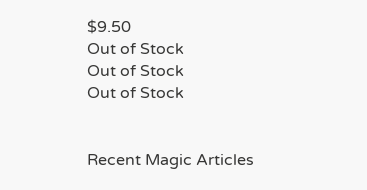$9.50
Out of Stock
Out of Stock
Out of Stock


Recent Magic Articles